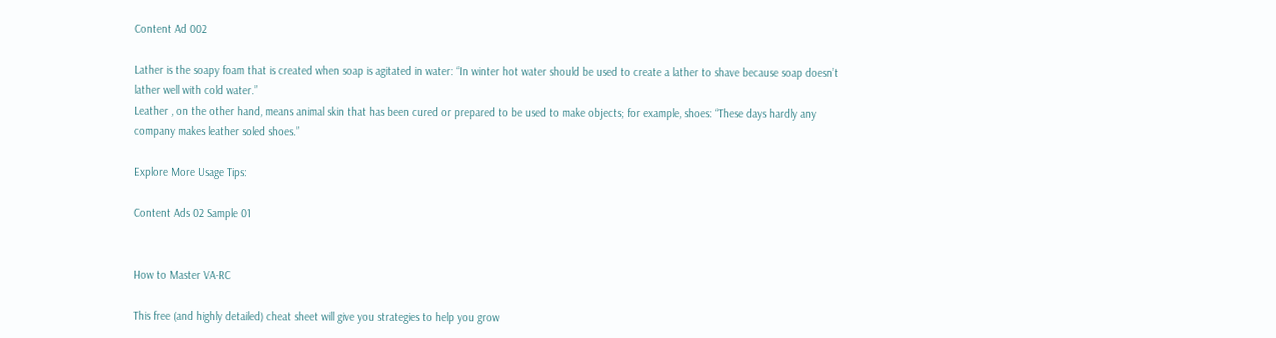Content Ad 002

Lather is the soapy foam that is created when soap is agitated in water: “In winter hot water should be used to create a lather to shave because soap doesn’t lather well with cold water.”
Leather , on the other hand, means animal skin that has been cured or prepared to be used to make objects; for example, shoes: “These days hardly any company makes leather soled shoes.”

Explore More Usage Tips:

Content Ads 02 Sample 01


How to Master VA-RC

This free (and highly detailed) cheat sheet will give you strategies to help you grow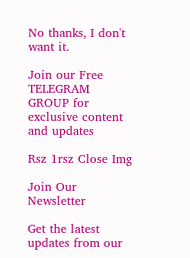No thanks, I don't want it.

Join our Free TELEGRAM GROUP for exclusive content and updates

Rsz 1rsz Close Img

Join Our Newsletter

Get the latest updates from our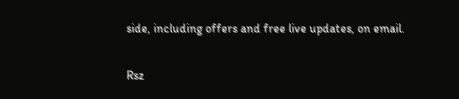side, including offers and free live updates, on email.

Rsz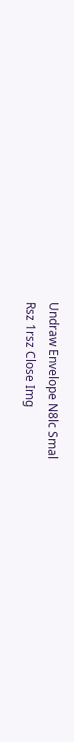Undraw Envelope N8lc Smal
Rsz 1rsz Close Img